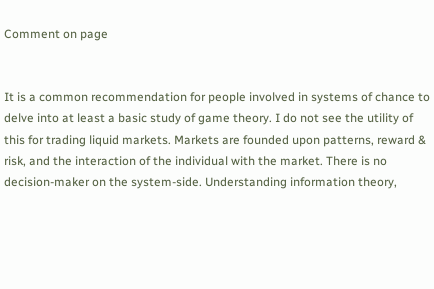Comment on page


It is a common recommendation for people involved in systems of chance to delve into at least a basic study of game theory. I do not see the utility of this for trading liquid markets. Markets are founded upon patterns, reward & risk, and the interaction of the individual with the market. There is no decision-maker on the system-side. Understanding information theory,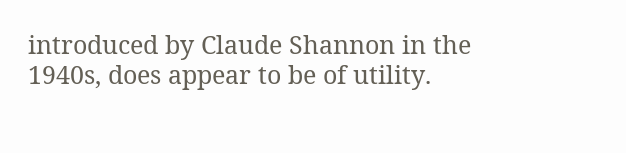introduced by Claude Shannon in the 1940s, does appear to be of utility.